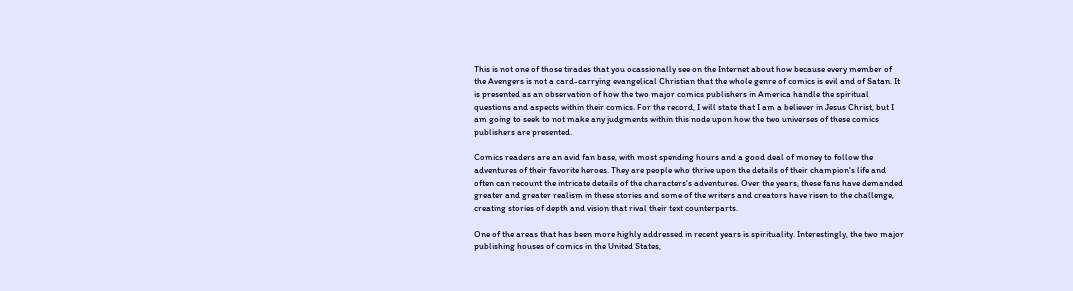This is not one of those tirades that you ocassionally see on the Internet about how because every member of the Avengers is not a card-carrying evangelical Christian that the whole genre of comics is evil and of Satan. It is presented as an observation of how the two major comics publishers in America handle the spiritual questions and aspects within their comics. For the record, I will state that I am a believer in Jesus Christ, but I am going to seek to not make any judgments within this node upon how the two universes of these comics publishers are presented.

Comics readers are an avid fan base, with most spending hours and a good deal of money to follow the adventures of their favorite heroes. They are people who thrive upon the details of their champion's life and often can recount the intricate details of the characters's adventures. Over the years, these fans have demanded greater and greater realism in these stories and some of the writers and creators have risen to the challenge, creating stories of depth and vision that rival their text counterparts.

One of the areas that has been more highly addressed in recent years is spirituality. Interestingly, the two major publishing houses of comics in the United States,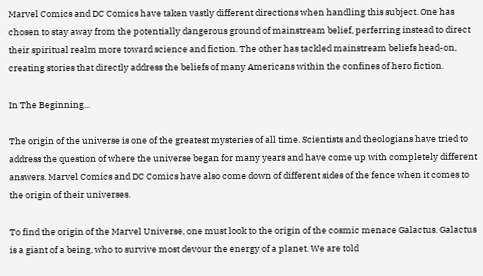Marvel Comics and DC Comics have taken vastly different directions when handling this subject. One has chosen to stay away from the potentially dangerous ground of mainstream belief, perferring instead to direct their spiritual realm more toward science and fiction. The other has tackled mainstream beliefs head-on, creating stories that directly address the beliefs of many Americans within the confines of hero fiction.

In The Beginning...

The origin of the universe is one of the greatest mysteries of all time. Scientists and theologians have tried to address the question of where the universe began for many years and have come up with completely different answers. Marvel Comics and DC Comics have also come down of different sides of the fence when it comes to the origin of their universes.

To find the origin of the Marvel Universe, one must look to the origin of the cosmic menace Galactus. Galactus is a giant of a being, who to survive most devour the energy of a planet. We are told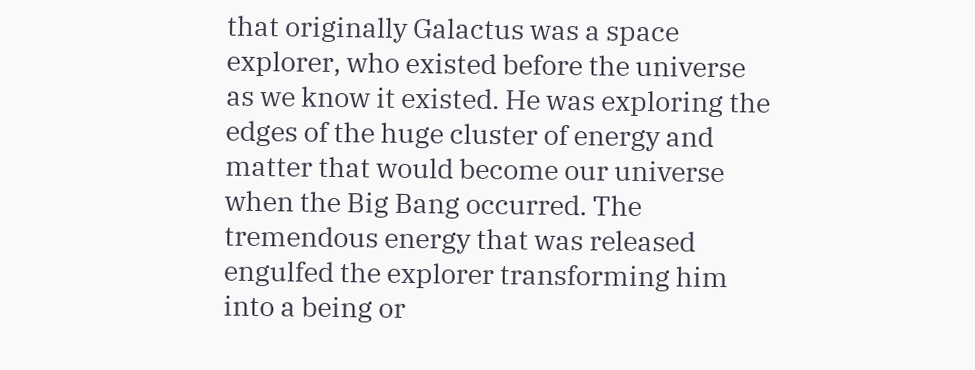that originally Galactus was a space explorer, who existed before the universe as we know it existed. He was exploring the edges of the huge cluster of energy and matter that would become our universe when the Big Bang occurred. The tremendous energy that was released engulfed the explorer transforming him into a being or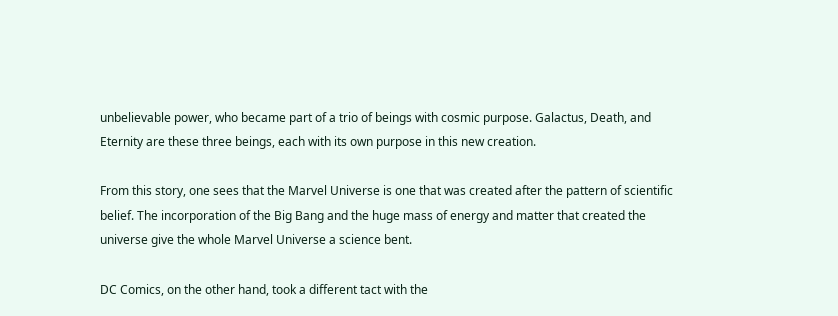unbelievable power, who became part of a trio of beings with cosmic purpose. Galactus, Death, and Eternity are these three beings, each with its own purpose in this new creation.

From this story, one sees that the Marvel Universe is one that was created after the pattern of scientific belief. The incorporation of the Big Bang and the huge mass of energy and matter that created the universe give the whole Marvel Universe a science bent.

DC Comics, on the other hand, took a different tact with the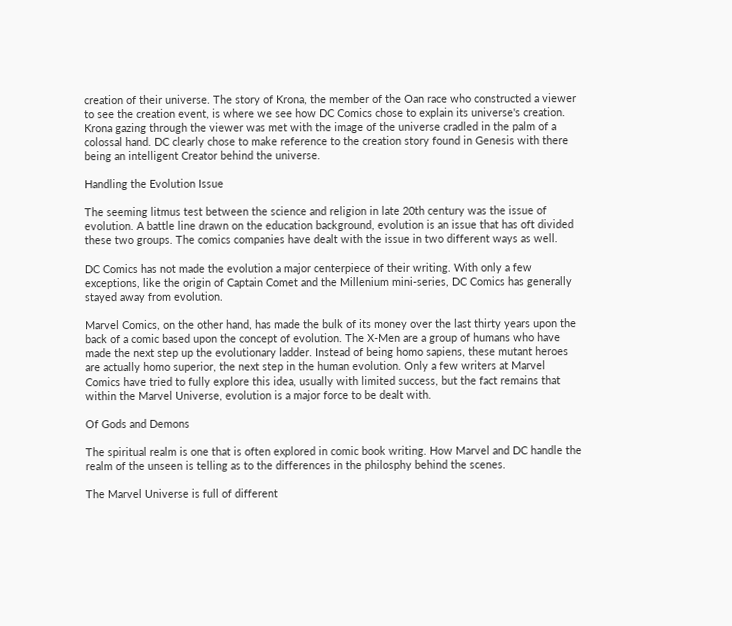creation of their universe. The story of Krona, the member of the Oan race who constructed a viewer to see the creation event, is where we see how DC Comics chose to explain its universe's creation. Krona gazing through the viewer was met with the image of the universe cradled in the palm of a colossal hand. DC clearly chose to make reference to the creation story found in Genesis with there being an intelligent Creator behind the universe.

Handling the Evolution Issue

The seeming litmus test between the science and religion in late 20th century was the issue of evolution. A battle line drawn on the education background, evolution is an issue that has oft divided these two groups. The comics companies have dealt with the issue in two different ways as well.

DC Comics has not made the evolution a major centerpiece of their writing. With only a few exceptions, like the origin of Captain Comet and the Millenium mini-series, DC Comics has generally stayed away from evolution.

Marvel Comics, on the other hand, has made the bulk of its money over the last thirty years upon the back of a comic based upon the concept of evolution. The X-Men are a group of humans who have made the next step up the evolutionary ladder. Instead of being homo sapiens, these mutant heroes are actually homo superior, the next step in the human evolution. Only a few writers at Marvel Comics have tried to fully explore this idea, usually with limited success, but the fact remains that within the Marvel Universe, evolution is a major force to be dealt with.

Of Gods and Demons

The spiritual realm is one that is often explored in comic book writing. How Marvel and DC handle the realm of the unseen is telling as to the differences in the philosphy behind the scenes.

The Marvel Universe is full of different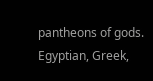pantheons of gods. Egyptian, Greek,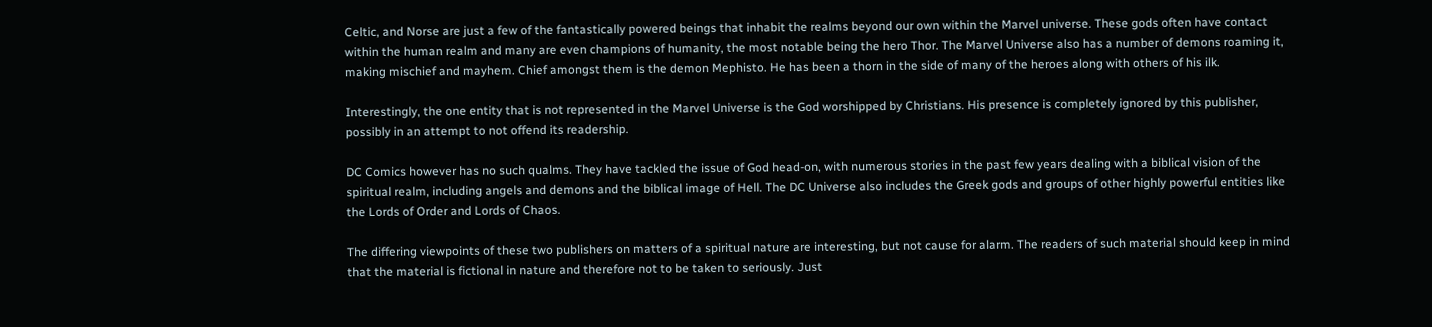Celtic, and Norse are just a few of the fantastically powered beings that inhabit the realms beyond our own within the Marvel universe. These gods often have contact within the human realm and many are even champions of humanity, the most notable being the hero Thor. The Marvel Universe also has a number of demons roaming it, making mischief and mayhem. Chief amongst them is the demon Mephisto. He has been a thorn in the side of many of the heroes along with others of his ilk.

Interestingly, the one entity that is not represented in the Marvel Universe is the God worshipped by Christians. His presence is completely ignored by this publisher, possibly in an attempt to not offend its readership.

DC Comics however has no such qualms. They have tackled the issue of God head-on, with numerous stories in the past few years dealing with a biblical vision of the spiritual realm, including angels and demons and the biblical image of Hell. The DC Universe also includes the Greek gods and groups of other highly powerful entities like the Lords of Order and Lords of Chaos.

The differing viewpoints of these two publishers on matters of a spiritual nature are interesting, but not cause for alarm. The readers of such material should keep in mind that the material is fictional in nature and therefore not to be taken to seriously. Just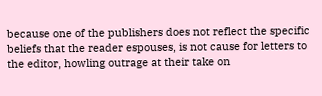because one of the publishers does not reflect the specific beliefs that the reader espouses, is not cause for letters to the editor, howling outrage at their take on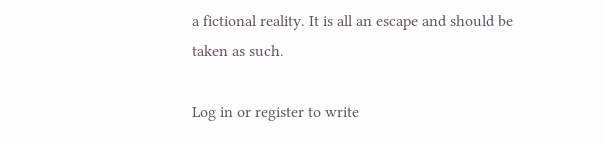a fictional reality. It is all an escape and should be taken as such.

Log in or register to write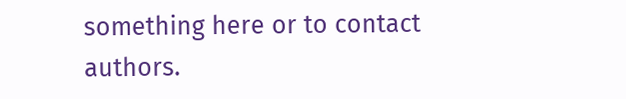something here or to contact authors.